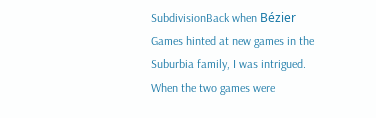SubdivisionBack when Bézier Games hinted at new games in the Suburbia family, I was intrigued. When the two games were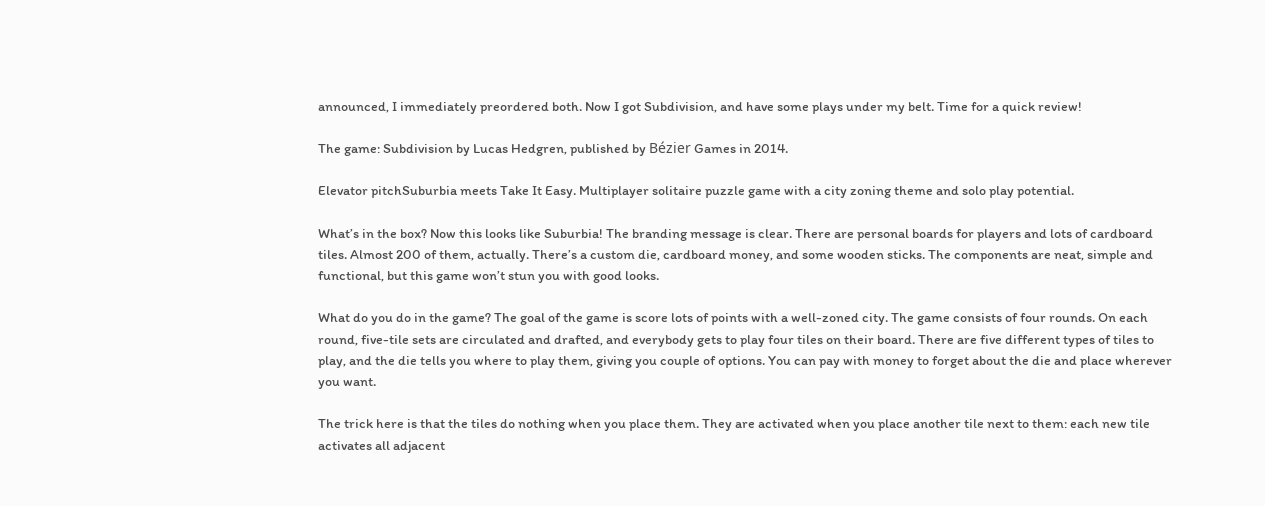announced, I immediately preordered both. Now I got Subdivision, and have some plays under my belt. Time for a quick review!

The game: Subdivision by Lucas Hedgren, published by Bézier Games in 2014.

Elevator pitchSuburbia meets Take It Easy. Multiplayer solitaire puzzle game with a city zoning theme and solo play potential.

What’s in the box? Now this looks like Suburbia! The branding message is clear. There are personal boards for players and lots of cardboard tiles. Almost 200 of them, actually. There’s a custom die, cardboard money, and some wooden sticks. The components are neat, simple and functional, but this game won’t stun you with good looks.

What do you do in the game? The goal of the game is score lots of points with a well-zoned city. The game consists of four rounds. On each round, five-tile sets are circulated and drafted, and everybody gets to play four tiles on their board. There are five different types of tiles to play, and the die tells you where to play them, giving you couple of options. You can pay with money to forget about the die and place wherever you want.

The trick here is that the tiles do nothing when you place them. They are activated when you place another tile next to them: each new tile activates all adjacent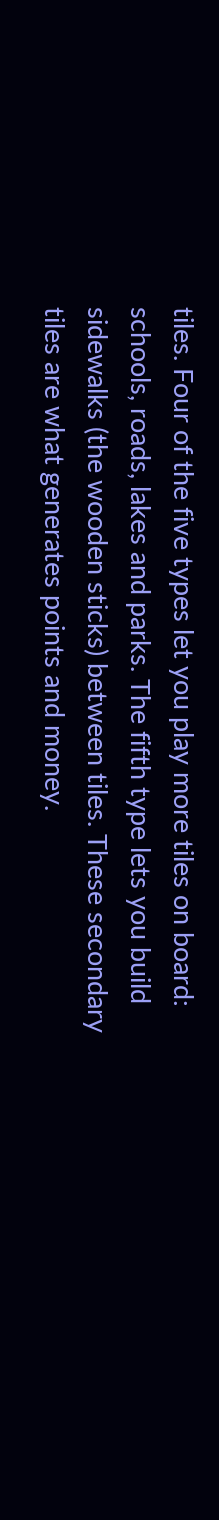tiles. Four of the five types let you play more tiles on board: schools, roads, lakes and parks. The fifth type lets you build sidewalks (the wooden sticks) between tiles. These secondary tiles are what generates points and money.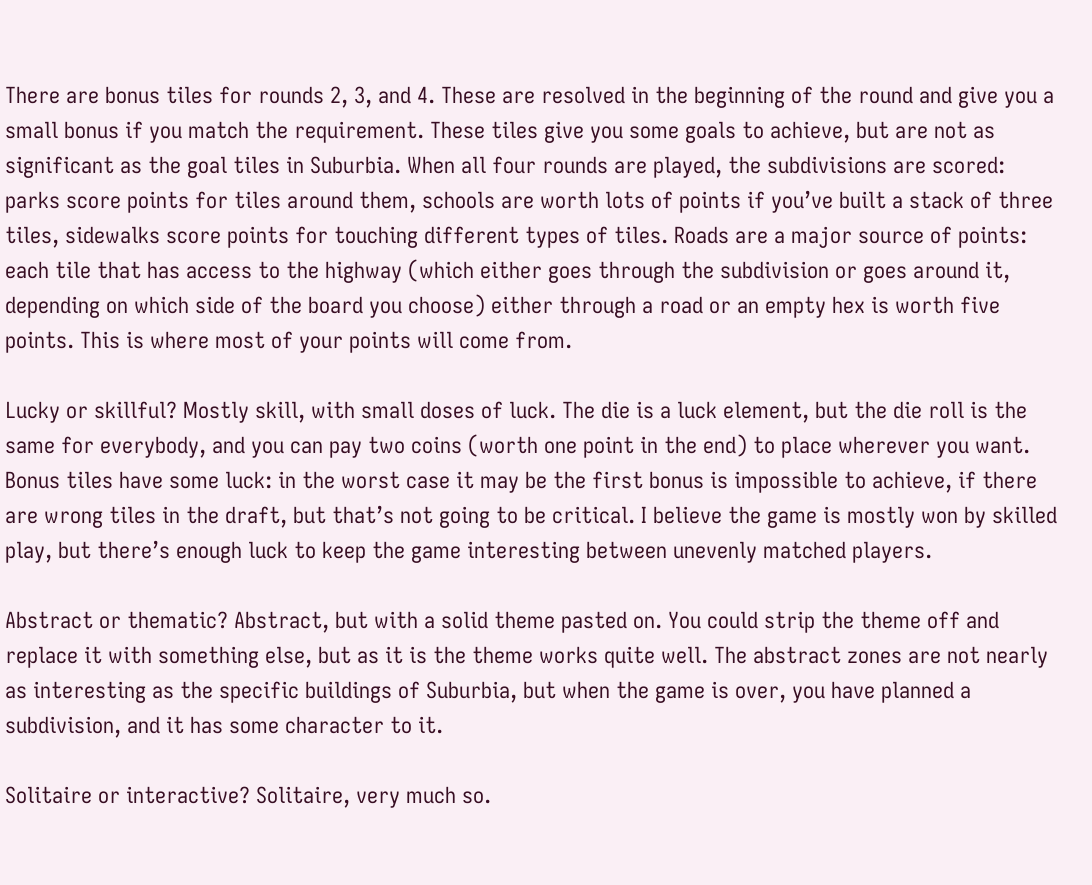There are bonus tiles for rounds 2, 3, and 4. These are resolved in the beginning of the round and give you a small bonus if you match the requirement. These tiles give you some goals to achieve, but are not as significant as the goal tiles in Suburbia. When all four rounds are played, the subdivisions are scored: parks score points for tiles around them, schools are worth lots of points if you’ve built a stack of three tiles, sidewalks score points for touching different types of tiles. Roads are a major source of points: each tile that has access to the highway (which either goes through the subdivision or goes around it, depending on which side of the board you choose) either through a road or an empty hex is worth five points. This is where most of your points will come from.

Lucky or skillful? Mostly skill, with small doses of luck. The die is a luck element, but the die roll is the same for everybody, and you can pay two coins (worth one point in the end) to place wherever you want. Bonus tiles have some luck: in the worst case it may be the first bonus is impossible to achieve, if there are wrong tiles in the draft, but that’s not going to be critical. I believe the game is mostly won by skilled play, but there’s enough luck to keep the game interesting between unevenly matched players.

Abstract or thematic? Abstract, but with a solid theme pasted on. You could strip the theme off and replace it with something else, but as it is the theme works quite well. The abstract zones are not nearly as interesting as the specific buildings of Suburbia, but when the game is over, you have planned a subdivision, and it has some character to it.

Solitaire or interactive? Solitaire, very much so.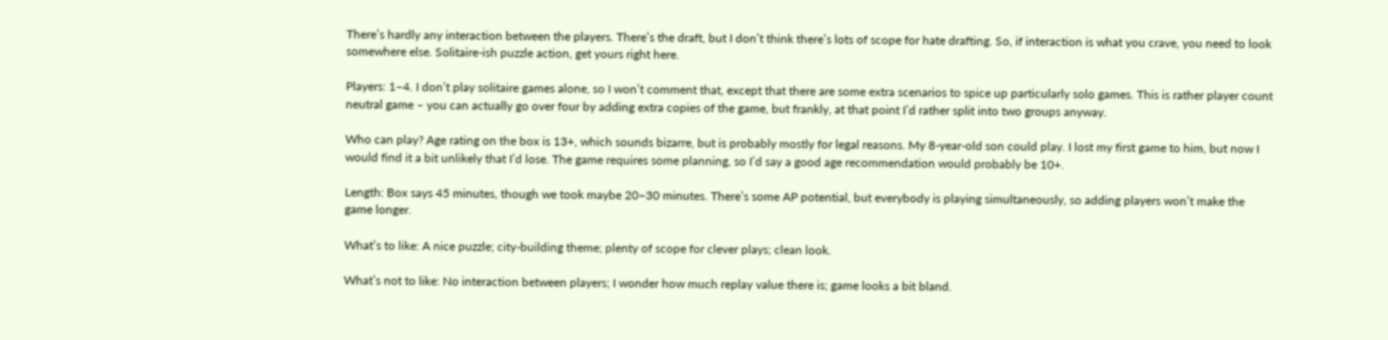There’s hardly any interaction between the players. There’s the draft, but I don’t think there’s lots of scope for hate drafting. So, if interaction is what you crave, you need to look somewhere else. Solitaire-ish puzzle action, get yours right here.

Players: 1–4. I don’t play solitaire games alone, so I won’t comment that, except that there are some extra scenarios to spice up particularly solo games. This is rather player count neutral game – you can actually go over four by adding extra copies of the game, but frankly, at that point I’d rather split into two groups anyway.

Who can play? Age rating on the box is 13+, which sounds bizarre, but is probably mostly for legal reasons. My 8-year-old son could play. I lost my first game to him, but now I would find it a bit unlikely that I’d lose. The game requires some planning, so I’d say a good age recommendation would probably be 10+.

Length: Box says 45 minutes, though we took maybe 20–30 minutes. There’s some AP potential, but everybody is playing simultaneously, so adding players won’t make the game longer.

What’s to like: A nice puzzle; city-building theme; plenty of scope for clever plays; clean look.

What’s not to like: No interaction between players; I wonder how much replay value there is; game looks a bit bland.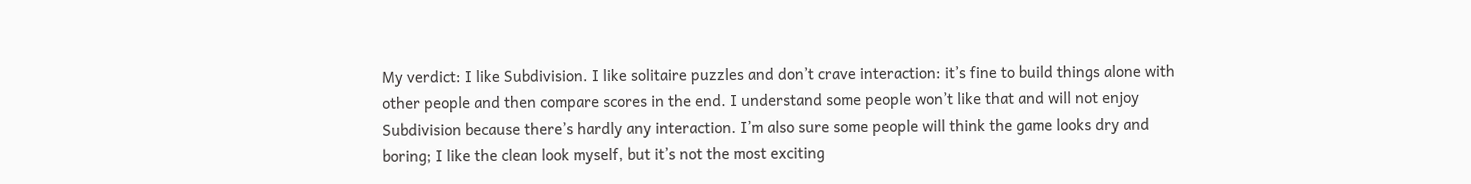My verdict: I like Subdivision. I like solitaire puzzles and don’t crave interaction: it’s fine to build things alone with other people and then compare scores in the end. I understand some people won’t like that and will not enjoy Subdivision because there’s hardly any interaction. I’m also sure some people will think the game looks dry and boring; I like the clean look myself, but it’s not the most exciting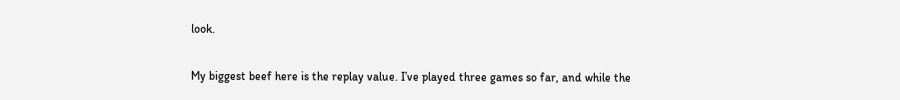look.

My biggest beef here is the replay value. I’ve played three games so far, and while the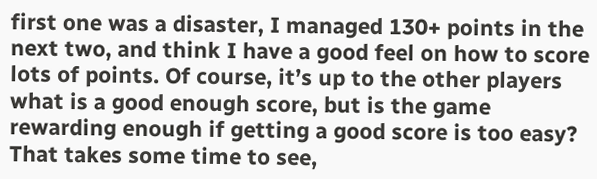first one was a disaster, I managed 130+ points in the next two, and think I have a good feel on how to score lots of points. Of course, it’s up to the other players what is a good enough score, but is the game rewarding enough if getting a good score is too easy? That takes some time to see,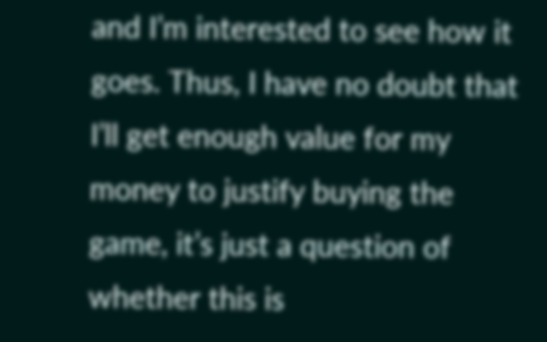and I’m interested to see how it goes. Thus, I have no doubt that I’ll get enough value for my money to justify buying the game, it’s just a question of whether this is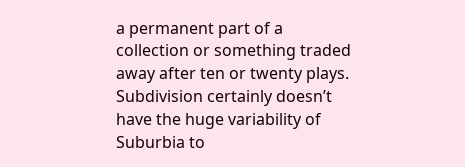a permanent part of a collection or something traded away after ten or twenty plays. Subdivision certainly doesn’t have the huge variability of Suburbia to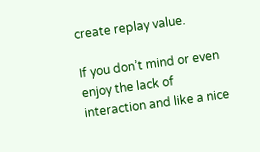create replay value.

If you don’t mind or even enjoy the lack of interaction and like a nice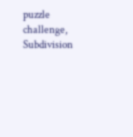puzzle challenge, Subdivision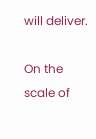will deliver.

On the scale of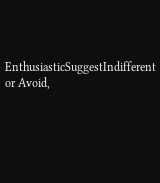EnthusiasticSuggestIndifferent or Avoid,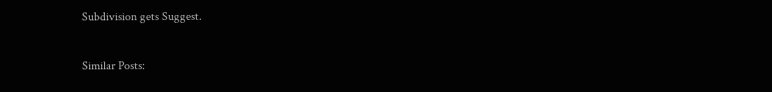Subdivision gets Suggest.

Similar Posts: